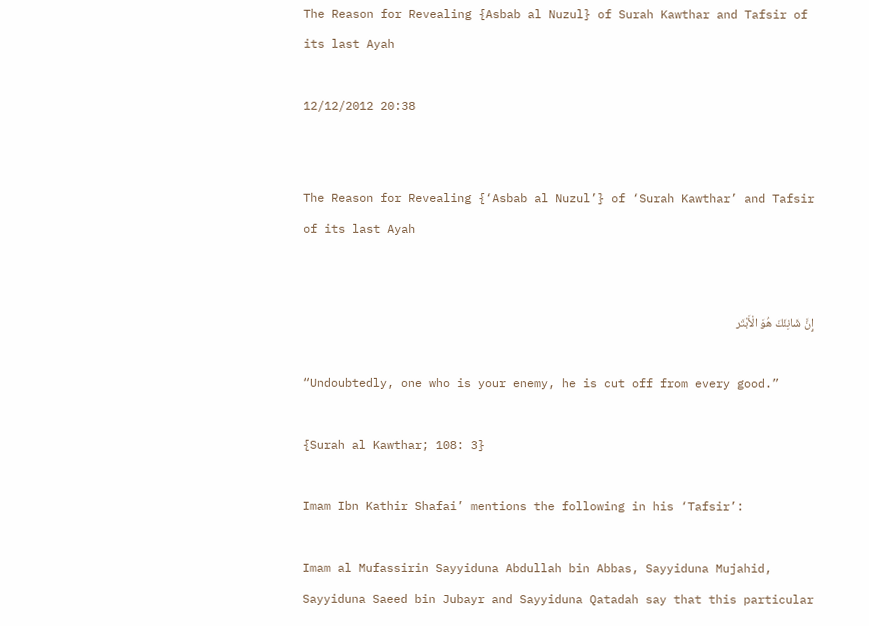The Reason for Revealing {Asbab al Nuzul} of Surah Kawthar and Tafsir of its last Ayah

12/12/2012 20:38


The Reason for Revealing {‘Asbab al Nuzul’} of ‘Surah Kawthar’ and Tafsir of its last Ayah


إِنَّ شَانِئَكَ هُوَ الْأَبْتَر

“Undoubtedly, one who is your enemy, he is cut off from every good.”

{Surah al Kawthar; 108: 3}

Imam Ibn Kathir Shafai’ mentions the following in his ‘Tafsir’:

Imam al Mufassirin Sayyiduna Abdullah bin Abbas, Sayyiduna Mujahid, Sayyiduna Saeed bin Jubayr and Sayyiduna Qatadah say that this particular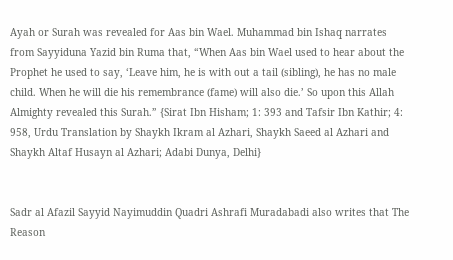Ayah or Surah was revealed for Aas bin Wael. Muhammad bin Ishaq narrates from Sayyiduna Yazid bin Ruma that, “When Aas bin Wael used to hear about the Prophet he used to say, ‘Leave him, he is with out a tail (sibling), he has no male child. When he will die his remembrance (fame) will also die.’ So upon this Allah Almighty revealed this Surah.” {Sirat Ibn Hisham; 1: 393 and Tafsir Ibn Kathir; 4: 958, Urdu Translation by Shaykh Ikram al Azhari, Shaykh Saeed al Azhari and Shaykh Altaf Husayn al Azhari; Adabi Dunya, Delhi}


Sadr al Afazil Sayyid Nayimuddin Quadri Ashrafi Muradabadi also writes that The Reason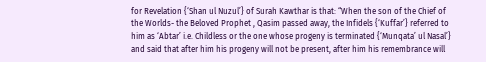for Revelation {‘Shan ul Nuzul’} of Surah Kawthar is that: “When the son of the Chief of the Worlds- the Beloved Prophet , Qasim passed away, the Infidels {‘Kuffar’} referred to him as ‘Abtar’ i.e. Childless or the one whose progeny is terminated {‘Munqata’ ul Nasal’} and said that after him his progeny will not be present, after him his remembrance will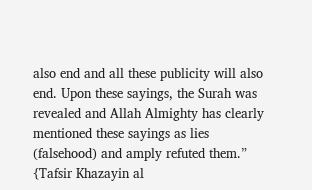also end and all these publicity will also end. Upon these sayings, the Surah was revealed and Allah Almighty has clearly mentioned these sayings as lies (falsehood) and amply refuted them.” {Tafsir Khazayin al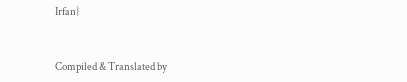Irfan}


Compiled & Translated by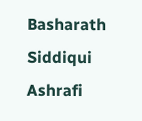Basharath Siddiqui Ashrafi